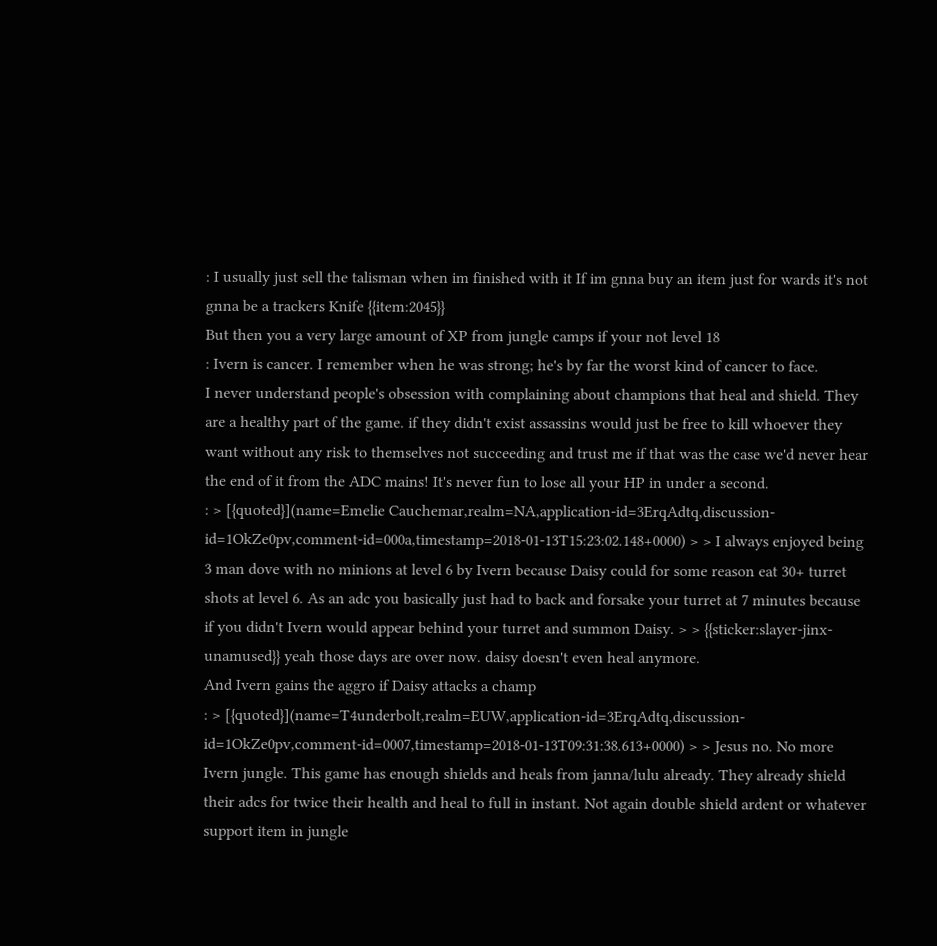: I usually just sell the talisman when im finished with it If im gnna buy an item just for wards it's not gnna be a trackers Knife {{item:2045}}
But then you a very large amount of XP from jungle camps if your not level 18
: Ivern is cancer. I remember when he was strong; he's by far the worst kind of cancer to face.
I never understand people's obsession with complaining about champions that heal and shield. They are a healthy part of the game. if they didn't exist assassins would just be free to kill whoever they want without any risk to themselves not succeeding and trust me if that was the case we'd never hear the end of it from the ADC mains! It's never fun to lose all your HP in under a second.
: > [{quoted}](name=Emelie Cauchemar,realm=NA,application-id=3ErqAdtq,discussion-id=1OkZe0pv,comment-id=000a,timestamp=2018-01-13T15:23:02.148+0000) > > I always enjoyed being 3 man dove with no minions at level 6 by Ivern because Daisy could for some reason eat 30+ turret shots at level 6. As an adc you basically just had to back and forsake your turret at 7 minutes because if you didn't Ivern would appear behind your turret and summon Daisy. > > {{sticker:slayer-jinx-unamused}} yeah those days are over now. daisy doesn't even heal anymore.
And Ivern gains the aggro if Daisy attacks a champ
: > [{quoted}](name=T4underbolt,realm=EUW,application-id=3ErqAdtq,discussion-id=1OkZe0pv,comment-id=0007,timestamp=2018-01-13T09:31:38.613+0000) > > Jesus no. No more Ivern jungle. This game has enough shields and heals from janna/lulu already. They already shield their adcs for twice their health and heal to full in instant. Not again double shield ardent or whatever support item in jungle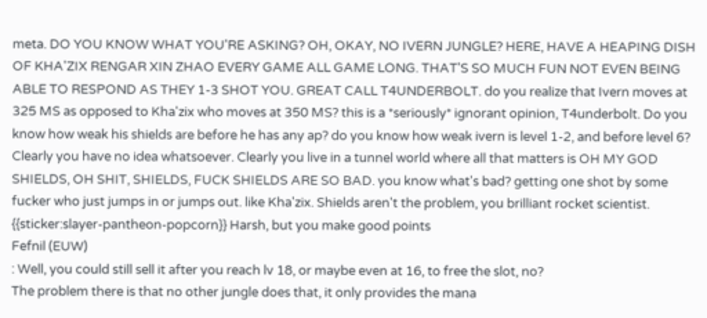meta. DO YOU KNOW WHAT YOU'RE ASKING? OH, OKAY, NO IVERN JUNGLE? HERE, HAVE A HEAPING DISH OF KHA'ZIX RENGAR XIN ZHAO EVERY GAME ALL GAME LONG. THAT'S SO MUCH FUN NOT EVEN BEING ABLE TO RESPOND AS THEY 1-3 SHOT YOU. GREAT CALL T4UNDERBOLT. do you realize that Ivern moves at 325 MS as opposed to Kha'zix who moves at 350 MS? this is a *seriously* ignorant opinion, T4underbolt. Do you know how weak his shields are before he has any ap? do you know how weak ivern is level 1-2, and before level 6? Clearly you have no idea whatsoever. Clearly you live in a tunnel world where all that matters is OH MY GOD SHIELDS, OH SHIT, SHIELDS, FUCK SHIELDS ARE SO BAD. you know what's bad? getting one shot by some fucker who just jumps in or jumps out. like Kha'zix. Shields aren't the problem, you brilliant rocket scientist.
{{sticker:slayer-pantheon-popcorn}} Harsh, but you make good points
Fefnil (EUW)
: Well, you could still sell it after you reach lv 18, or maybe even at 16, to free the slot, no?
The problem there is that no other jungle does that, it only provides the mana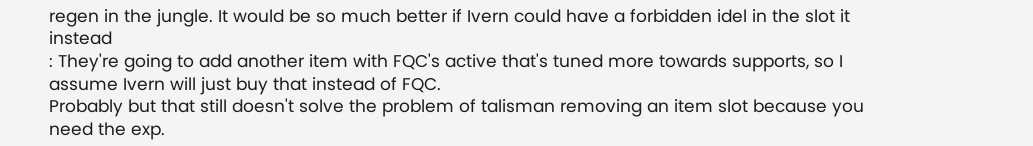regen in the jungle. It would be so much better if Ivern could have a forbidden idel in the slot it instead
: They're going to add another item with FQC's active that's tuned more towards supports, so I assume Ivern will just buy that instead of FQC.
Probably but that still doesn't solve the problem of talisman removing an item slot because you need the exp.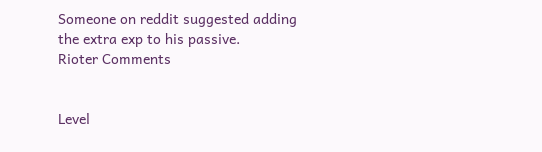Someone on reddit suggested adding the extra exp to his passive.
Rioter Comments


Level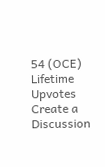54 (OCE)
Lifetime Upvotes
Create a Discussion